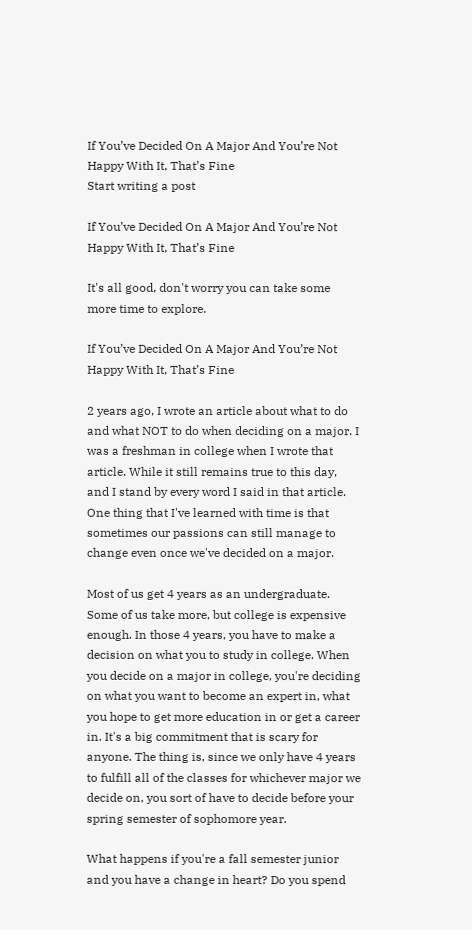If You’ve Decided On A Major And You’re Not Happy With It, That’s Fine
Start writing a post

If You’ve Decided On A Major And You’re Not Happy With It, That’s Fine

It's all good, don't worry you can take some more time to explore.

If You’ve Decided On A Major And You’re Not Happy With It, That’s Fine

2 years ago, I wrote an article about what to do and what NOT to do when deciding on a major. I was a freshman in college when I wrote that article. While it still remains true to this day, and I stand by every word I said in that article. One thing that I've learned with time is that sometimes our passions can still manage to change even once we've decided on a major.

Most of us get 4 years as an undergraduate. Some of us take more, but college is expensive enough. In those 4 years, you have to make a decision on what you to study in college. When you decide on a major in college, you're deciding on what you want to become an expert in, what you hope to get more education in or get a career in. It's a big commitment that is scary for anyone. The thing is, since we only have 4 years to fulfill all of the classes for whichever major we decide on, you sort of have to decide before your spring semester of sophomore year.

What happens if you're a fall semester junior and you have a change in heart? Do you spend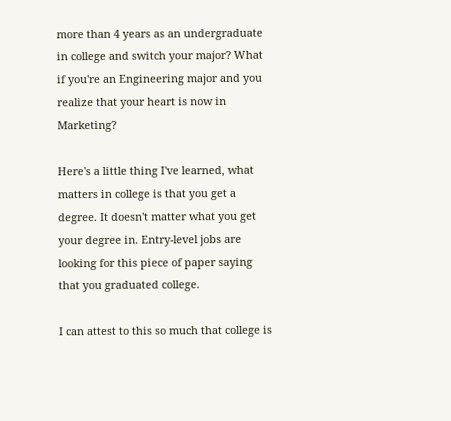more than 4 years as an undergraduate in college and switch your major? What if you're an Engineering major and you realize that your heart is now in Marketing?

Here's a little thing I've learned, what matters in college is that you get a degree. It doesn't matter what you get your degree in. Entry-level jobs are looking for this piece of paper saying that you graduated college.

I can attest to this so much that college is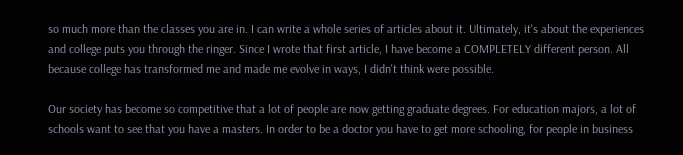so much more than the classes you are in. I can write a whole series of articles about it. Ultimately, it's about the experiences and college puts you through the ringer. Since I wrote that first article, I have become a COMPLETELY different person. All because college has transformed me and made me evolve in ways, I didn't think were possible.

Our society has become so competitive that a lot of people are now getting graduate degrees. For education majors, a lot of schools want to see that you have a masters. In order to be a doctor you have to get more schooling, for people in business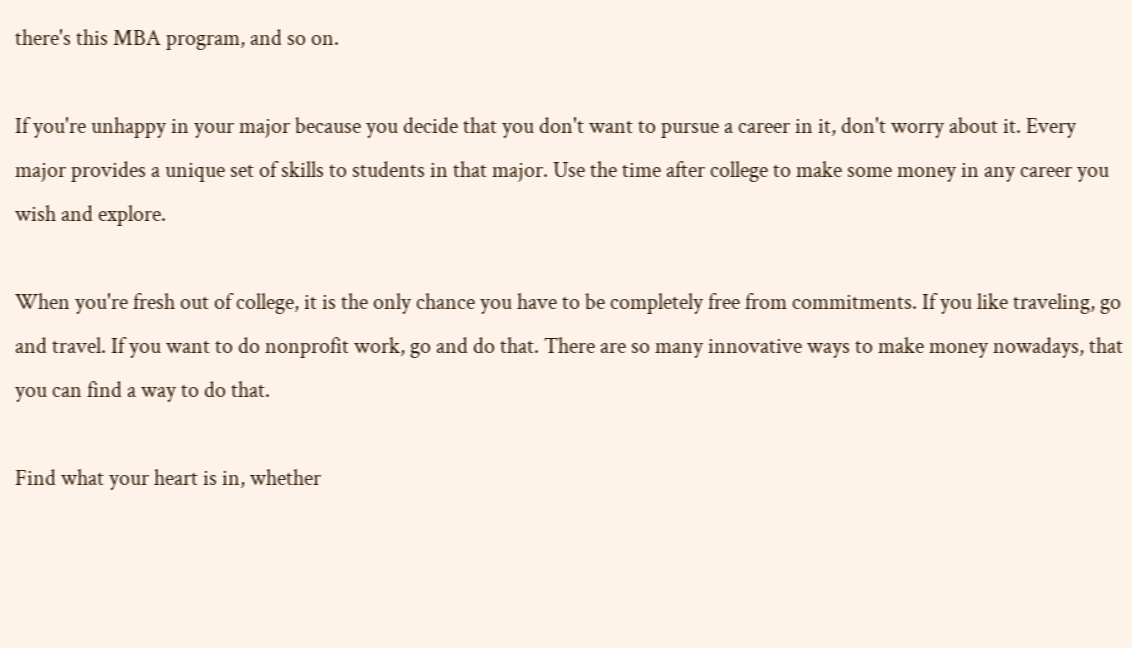there's this MBA program, and so on.

If you're unhappy in your major because you decide that you don't want to pursue a career in it, don't worry about it. Every major provides a unique set of skills to students in that major. Use the time after college to make some money in any career you wish and explore.

When you're fresh out of college, it is the only chance you have to be completely free from commitments. If you like traveling, go and travel. If you want to do nonprofit work, go and do that. There are so many innovative ways to make money nowadays, that you can find a way to do that.

Find what your heart is in, whether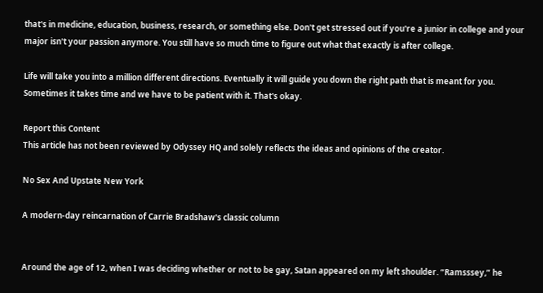that's in medicine, education, business, research, or something else. Don't get stressed out if you're a junior in college and your major isn't your passion anymore. You still have so much time to figure out what that exactly is after college.

Life will take you into a million different directions. Eventually it will guide you down the right path that is meant for you. Sometimes it takes time and we have to be patient with it. That's okay.

Report this Content
This article has not been reviewed by Odyssey HQ and solely reflects the ideas and opinions of the creator.

No Sex And Upstate New York

A modern-day reincarnation of Carrie Bradshaw's classic column


Around the age of 12, when I was deciding whether or not to be gay, Satan appeared on my left shoulder. “Ramsssey,” he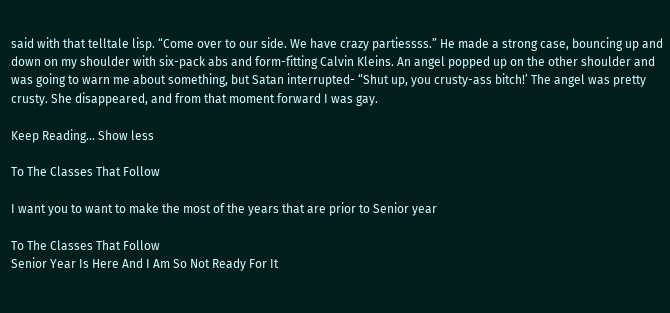said with that telltale lisp. “Come over to our side. We have crazy partiessss.” He made a strong case, bouncing up and down on my shoulder with six-pack abs and form-fitting Calvin Kleins. An angel popped up on the other shoulder and was going to warn me about something, but Satan interrupted- “Shut up, you crusty-ass bitch!’ The angel was pretty crusty. She disappeared, and from that moment forward I was gay.

Keep Reading... Show less

To The Classes That Follow

I want you to want to make the most of the years that are prior to Senior year

To The Classes That Follow
Senior Year Is Here And I Am So Not Ready For It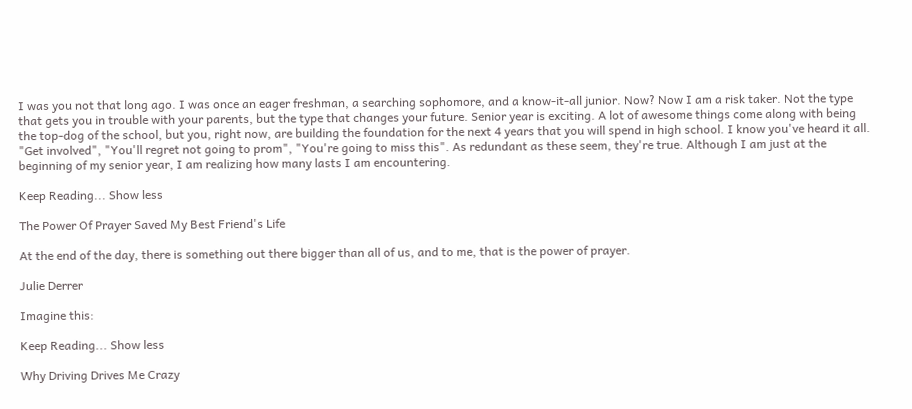I was you not that long ago. I was once an eager freshman, a searching sophomore, and a know-it-all junior. Now? Now I am a risk taker. Not the type that gets you in trouble with your parents, but the type that changes your future. Senior year is exciting. A lot of awesome things come along with being the top-dog of the school, but you, right now, are building the foundation for the next 4 years that you will spend in high school. I know you've heard it all. "Get involved", "You'll regret not going to prom", "You're going to miss this". As redundant as these seem, they're true. Although I am just at the beginning of my senior year, I am realizing how many lasts I am encountering.

Keep Reading... Show less

The Power Of Prayer Saved My Best Friend's Life

At the end of the day, there is something out there bigger than all of us, and to me, that is the power of prayer.

Julie Derrer

Imagine this:

Keep Reading... Show less

Why Driving Drives Me Crazy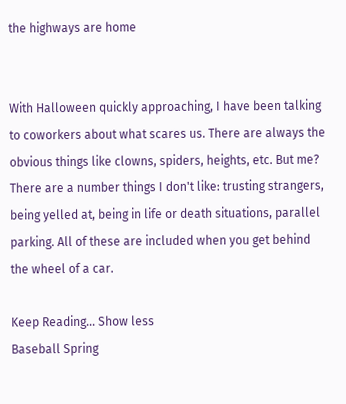the highways are home


With Halloween quickly approaching, I have been talking to coworkers about what scares us. There are always the obvious things like clowns, spiders, heights, etc. But me? There are a number things I don't like: trusting strangers, being yelled at, being in life or death situations, parallel parking. All of these are included when you get behind the wheel of a car.

Keep Reading... Show less
Baseball Spring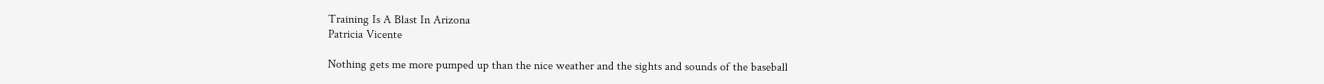Training Is A Blast In Arizona
Patricia Vicente

Nothing gets me more pumped up than the nice weather and the sights and sounds of the baseball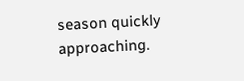season quickly approaching.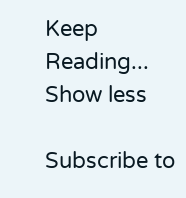Keep Reading... Show less

Subscribe to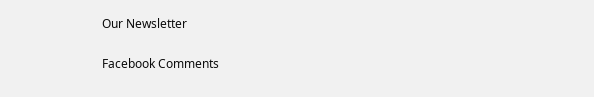Our Newsletter

Facebook Comments